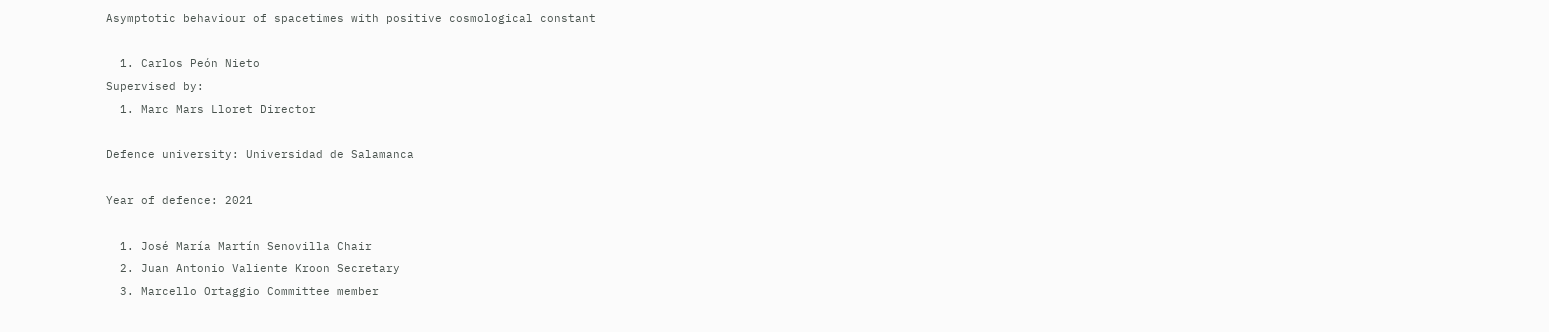Asymptotic behaviour of spacetimes with positive cosmological constant

  1. Carlos Peón Nieto
Supervised by:
  1. Marc Mars Lloret Director

Defence university: Universidad de Salamanca

Year of defence: 2021

  1. José María Martín Senovilla Chair
  2. Juan Antonio Valiente Kroon Secretary
  3. Marcello Ortaggio Committee member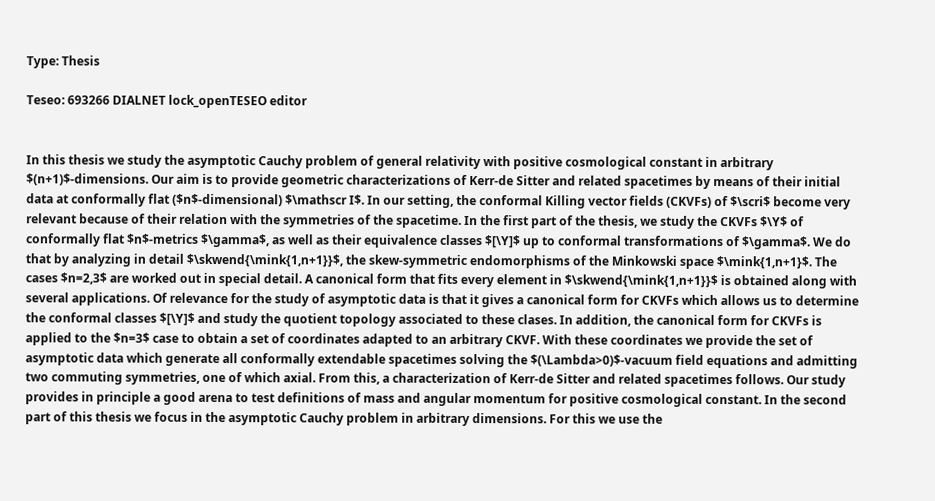Type: Thesis

Teseo: 693266 DIALNET lock_openTESEO editor


In this thesis we study the asymptotic Cauchy problem of general relativity with positive cosmological constant in arbitrary $(n+1)$-dimensions. Our aim is to provide geometric characterizations of Kerr-de Sitter and related spacetimes by means of their initial data at conformally flat ($n$-dimensional) $\mathscr I$. In our setting, the conformal Killing vector fields (CKVFs) of $\scri$ become very relevant because of their relation with the symmetries of the spacetime. In the first part of the thesis, we study the CKVFs $\Y$ of conformally flat $n$-metrics $\gamma$, as well as their equivalence classes $[\Y]$ up to conformal transformations of $\gamma$. We do that by analyzing in detail $\skwend{\mink{1,n+1}}$, the skew-symmetric endomorphisms of the Minkowski space $\mink{1,n+1}$. The cases $n=2,3$ are worked out in special detail. A canonical form that fits every element in $\skwend{\mink{1,n+1}}$ is obtained along with several applications. Of relevance for the study of asymptotic data is that it gives a canonical form for CKVFs which allows us to determine the conformal classes $[\Y]$ and study the quotient topology associated to these clases. In addition, the canonical form for CKVFs is applied to the $n=3$ case to obtain a set of coordinates adapted to an arbitrary CKVF. With these coordinates we provide the set of asymptotic data which generate all conformally extendable spacetimes solving the $(\Lambda>0)$-vacuum field equations and admitting two commuting symmetries, one of which axial. From this, a characterization of Kerr-de Sitter and related spacetimes follows. Our study provides in principle a good arena to test definitions of mass and angular momentum for positive cosmological constant. In the second part of this thesis we focus in the asymptotic Cauchy problem in arbitrary dimensions. For this we use the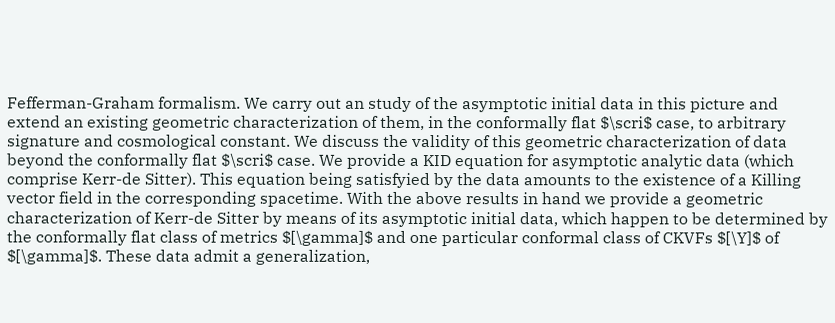Fefferman-Graham formalism. We carry out an study of the asymptotic initial data in this picture and extend an existing geometric characterization of them, in the conformally flat $\scri$ case, to arbitrary signature and cosmological constant. We discuss the validity of this geometric characterization of data beyond the conformally flat $\scri$ case. We provide a KID equation for asymptotic analytic data (which comprise Kerr-de Sitter). This equation being satisfyied by the data amounts to the existence of a Killing vector field in the corresponding spacetime. With the above results in hand we provide a geometric characterization of Kerr-de Sitter by means of its asymptotic initial data, which happen to be determined by the conformally flat class of metrics $[\gamma]$ and one particular conformal class of CKVFs $[\Y]$ of $[\gamma]$. These data admit a generalization,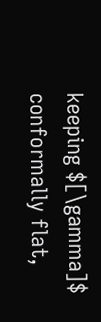keeping $[\gamma]$ conformally flat,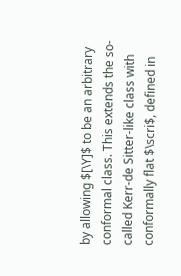by allowing $[\Y]$ to be an arbitrary conformal class. This extends the so-called Kerr-de Sitter-like class with conformally flat $\scri$, defined in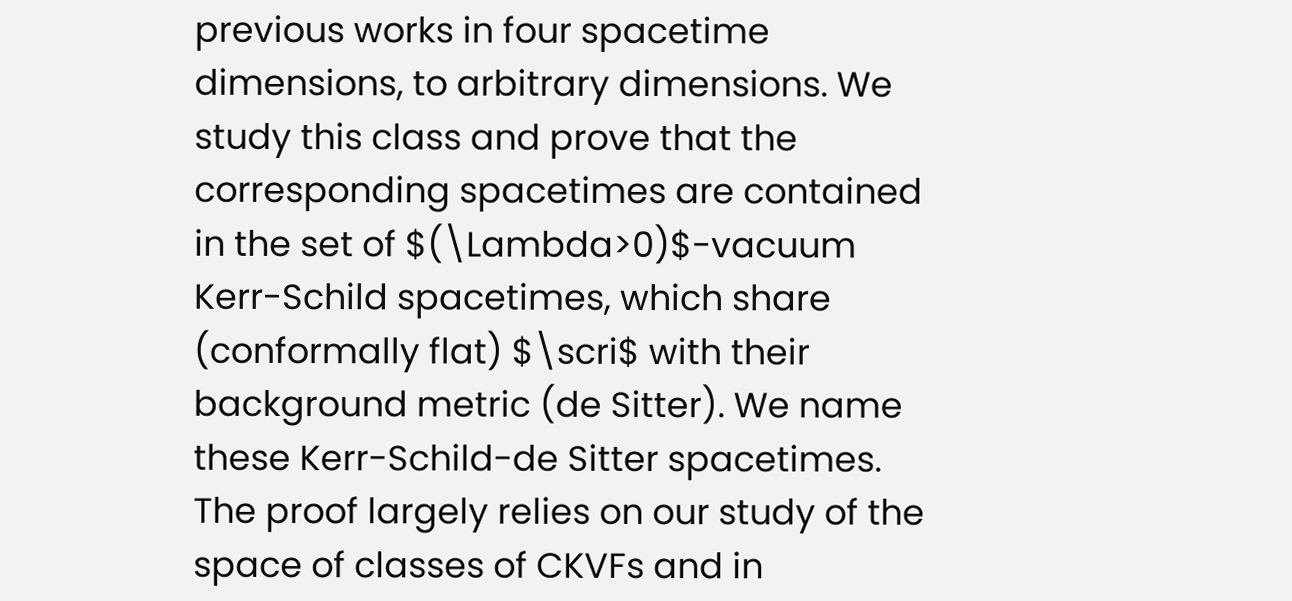previous works in four spacetime dimensions, to arbitrary dimensions. We study this class and prove that the corresponding spacetimes are contained in the set of $(\Lambda>0)$-vacuum Kerr-Schild spacetimes, which share (conformally flat) $\scri$ with their background metric (de Sitter). We name these Kerr-Schild-de Sitter spacetimes. The proof largely relies on our study of the space of classes of CKVFs and in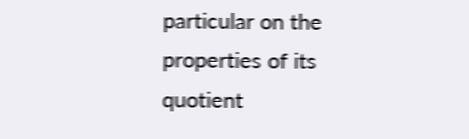particular on the properties of its quotient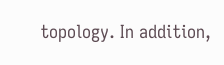topology. In addition,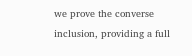we prove the converse inclusion, providing a full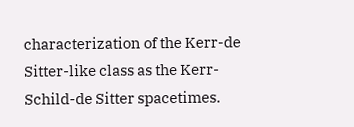characterization of the Kerr-de Sitter-like class as the Kerr-Schild-de Sitter spacetimes.